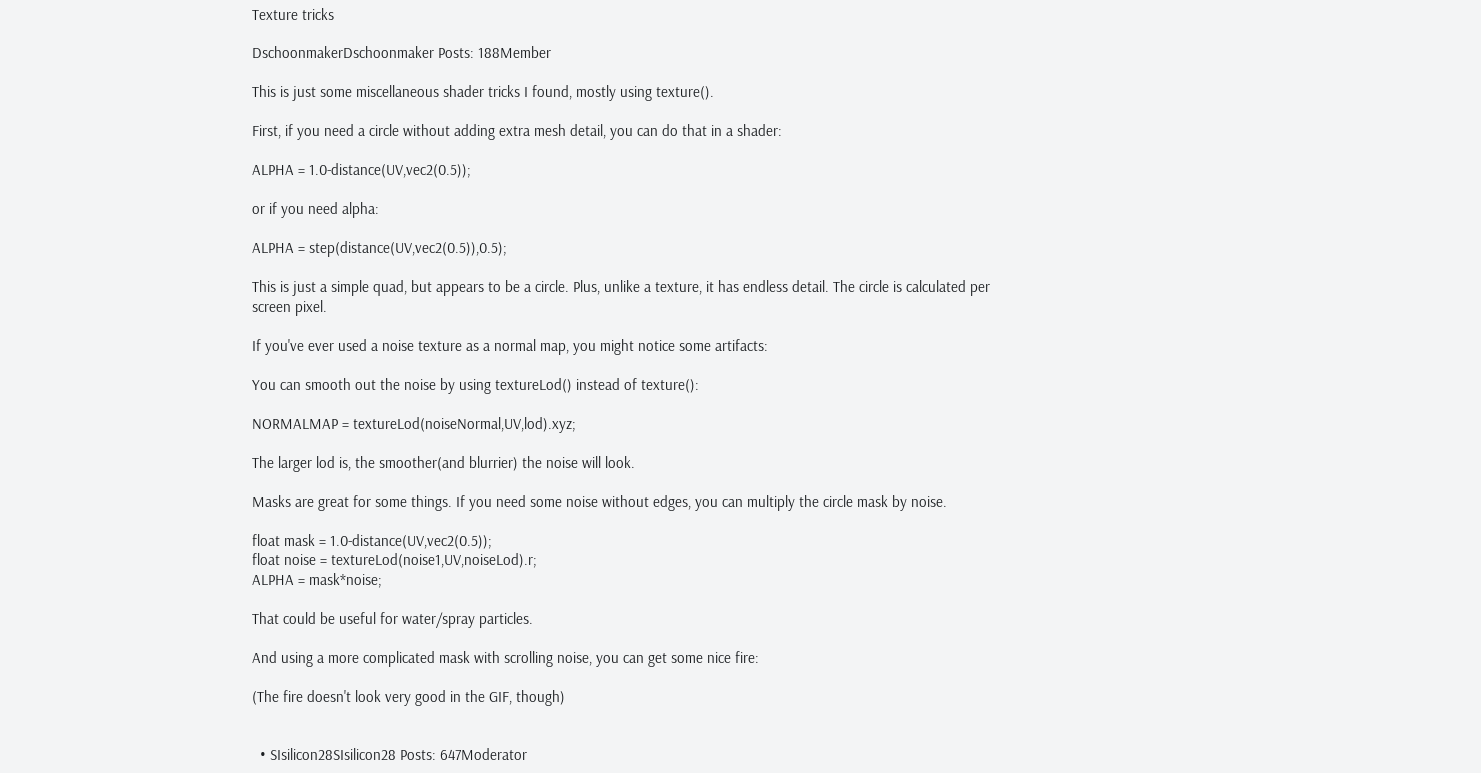Texture tricks

DschoonmakerDschoonmaker Posts: 188Member

This is just some miscellaneous shader tricks I found, mostly using texture().

First, if you need a circle without adding extra mesh detail, you can do that in a shader:

ALPHA = 1.0-distance(UV,vec2(0.5));

or if you need alpha:

ALPHA = step(distance(UV,vec2(0.5)),0.5);

This is just a simple quad, but appears to be a circle. Plus, unlike a texture, it has endless detail. The circle is calculated per screen pixel.

If you've ever used a noise texture as a normal map, you might notice some artifacts:

You can smooth out the noise by using textureLod() instead of texture():

NORMALMAP = textureLod(noiseNormal,UV,lod).xyz;

The larger lod is, the smoother(and blurrier) the noise will look.

Masks are great for some things. If you need some noise without edges, you can multiply the circle mask by noise.

float mask = 1.0-distance(UV,vec2(0.5));
float noise = textureLod(noise1,UV,noiseLod).r;
ALPHA = mask*noise;

That could be useful for water/spray particles.

And using a more complicated mask with scrolling noise, you can get some nice fire:

(The fire doesn't look very good in the GIF, though)


  • SIsilicon28SIsilicon28 Posts: 647Moderator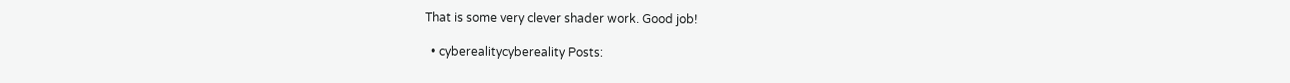That is some very clever shader work. Good job!

  • cyberealitycybereality Posts: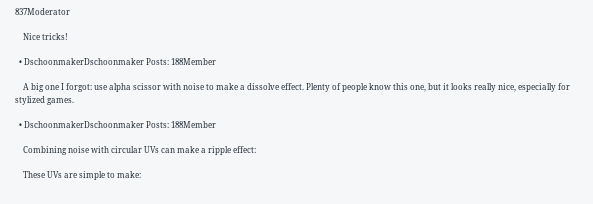837Moderator

    Nice tricks!

  • DschoonmakerDschoonmaker Posts: 188Member

    A big one I forgot: use alpha scissor with noise to make a dissolve effect. Plenty of people know this one, but it looks really nice, especially for stylized games.

  • DschoonmakerDschoonmaker Posts: 188Member

    Combining noise with circular UVs can make a ripple effect:

    These UVs are simple to make: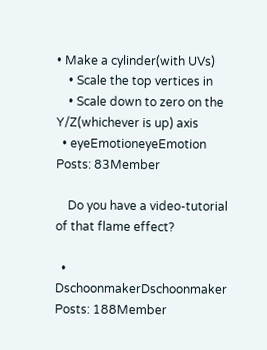• Make a cylinder(with UVs)
    • Scale the top vertices in
    • Scale down to zero on the Y/Z(whichever is up) axis
  • eyeEmotioneyeEmotion Posts: 83Member

    Do you have a video-tutorial of that flame effect?

  • DschoonmakerDschoonmaker Posts: 188Member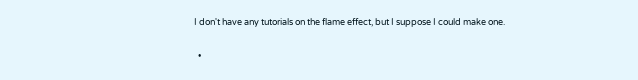I don't have any tutorials on the flame effect, but I suppose I could make one.

  •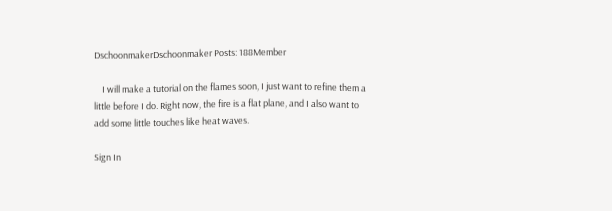DschoonmakerDschoonmaker Posts: 188Member

    I will make a tutorial on the flames soon, I just want to refine them a little before I do. Right now, the fire is a flat plane, and I also want to add some little touches like heat waves.

Sign In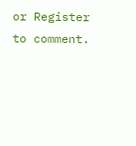or Register to comment.